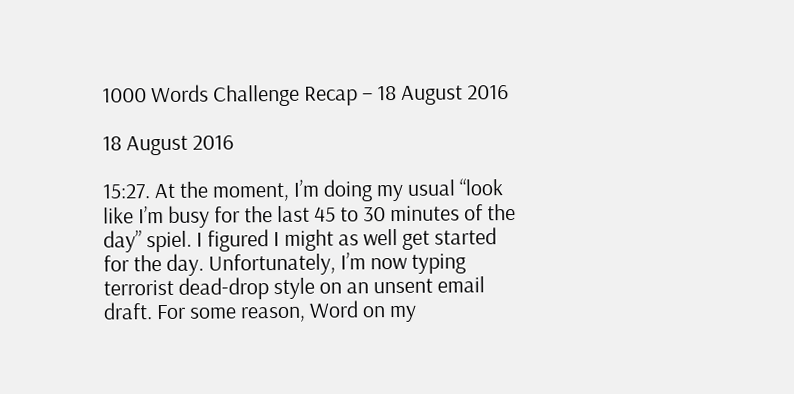1000 Words Challenge Recap – 18 August 2016

18 August 2016

15:27. At the moment, I’m doing my usual “look like I’m busy for the last 45 to 30 minutes of the day” spiel. I figured I might as well get started for the day. Unfortunately, I’m now typing terrorist dead-drop style on an unsent email draft. For some reason, Word on my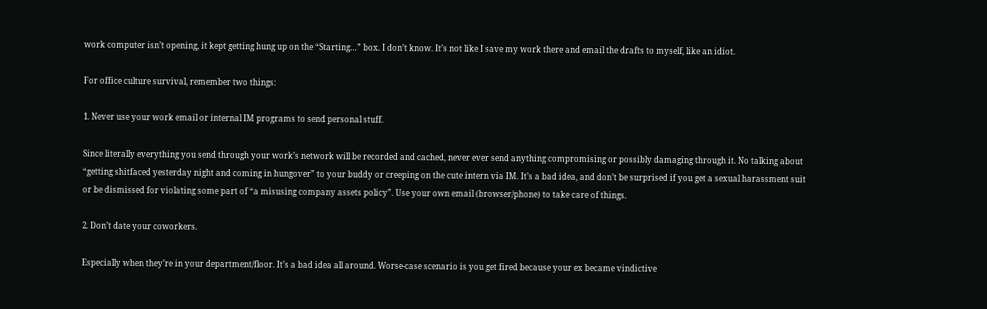work computer isn’t opening, it kept getting hung up on the “Starting…” box. I don’t know. It’s not like I save my work there and email the drafts to myself, like an idiot.

For office culture survival, remember two things:

1. Never use your work email or internal IM programs to send personal stuff.

Since literally everything you send through your work’s network will be recorded and cached, never ever send anything compromising or possibly damaging through it. No talking about “getting shitfaced yesterday night and coming in hungover” to your buddy or creeping on the cute intern via IM. It’s a bad idea, and don’t be surprised if you get a sexual harassment suit or be dismissed for violating some part of “a misusing company assets policy”. Use your own email (browser/phone) to take care of things.

2. Don’t date your coworkers.

Especially when they’re in your department/floor. It’s a bad idea all around. Worse-case scenario is you get fired because your ex became vindictive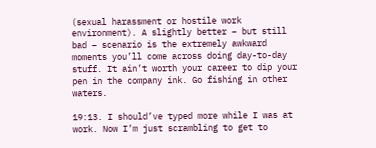(sexual harassment or hostile work environment). A slightly better – but still bad – scenario is the extremely awkward moments you’ll come across doing day-to-day stuff. It ain’t worth your career to dip your pen in the company ink. Go fishing in other waters.

19:13. I should’ve typed more while I was at work. Now I’m just scrambling to get to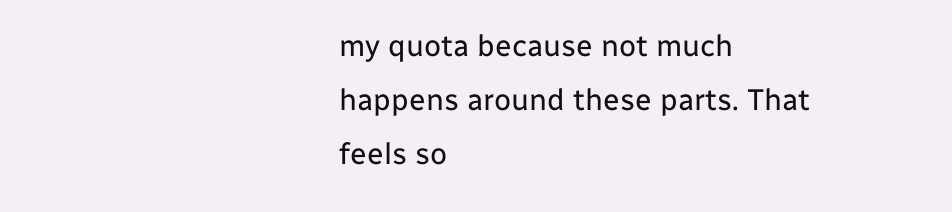my quota because not much happens around these parts. That feels so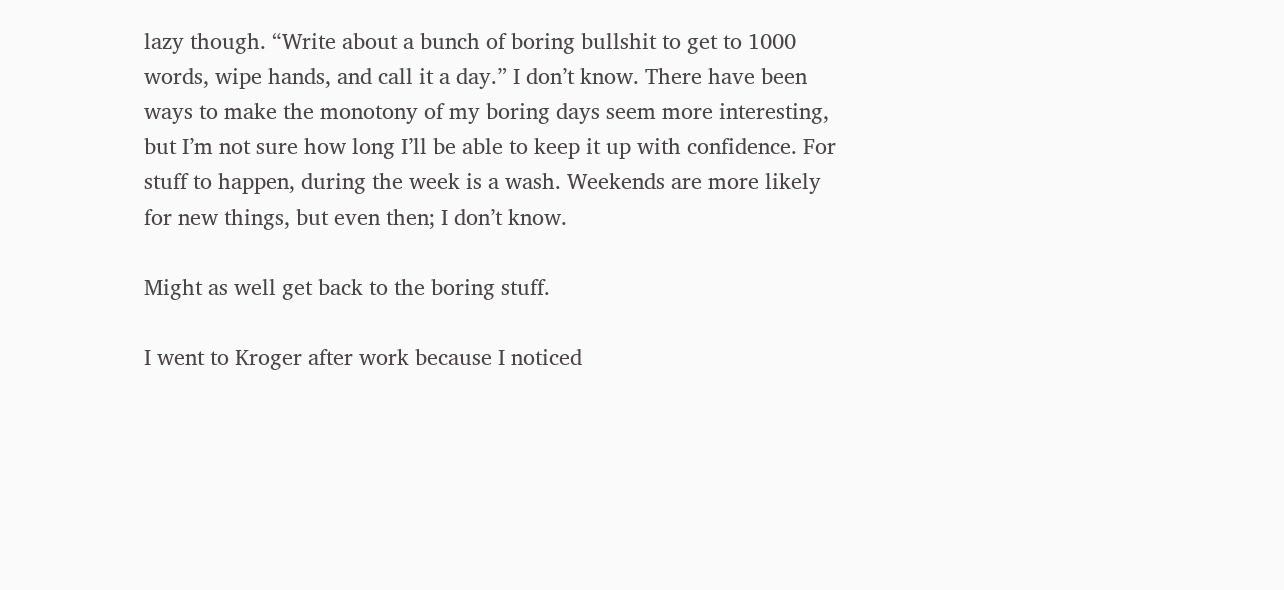lazy though. “Write about a bunch of boring bullshit to get to 1000 words, wipe hands, and call it a day.” I don’t know. There have been ways to make the monotony of my boring days seem more interesting, but I’m not sure how long I’ll be able to keep it up with confidence. For stuff to happen, during the week is a wash. Weekends are more likely for new things, but even then; I don’t know.

Might as well get back to the boring stuff.

I went to Kroger after work because I noticed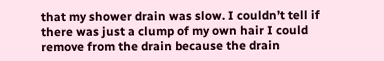that my shower drain was slow. I couldn’t tell if there was just a clump of my own hair I could remove from the drain because the drain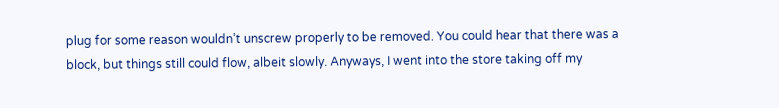plug for some reason wouldn’t unscrew properly to be removed. You could hear that there was a block, but things still could flow, albeit slowly. Anyways, I went into the store taking off my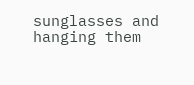sunglasses and hanging them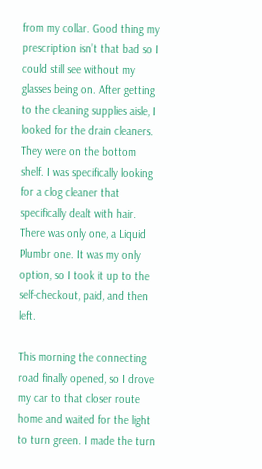from my collar. Good thing my prescription isn’t that bad so I could still see without my glasses being on. After getting to the cleaning supplies aisle, I looked for the drain cleaners. They were on the bottom shelf. I was specifically looking for a clog cleaner that specifically dealt with hair. There was only one, a Liquid Plumbr one. It was my only option, so I took it up to the self-checkout, paid, and then left.

This morning the connecting road finally opened, so I drove my car to that closer route home and waited for the light to turn green. I made the turn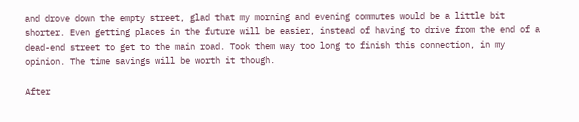and drove down the empty street, glad that my morning and evening commutes would be a little bit shorter. Even getting places in the future will be easier, instead of having to drive from the end of a dead-end street to get to the main road. Took them way too long to finish this connection, in my opinion. The time savings will be worth it though.

After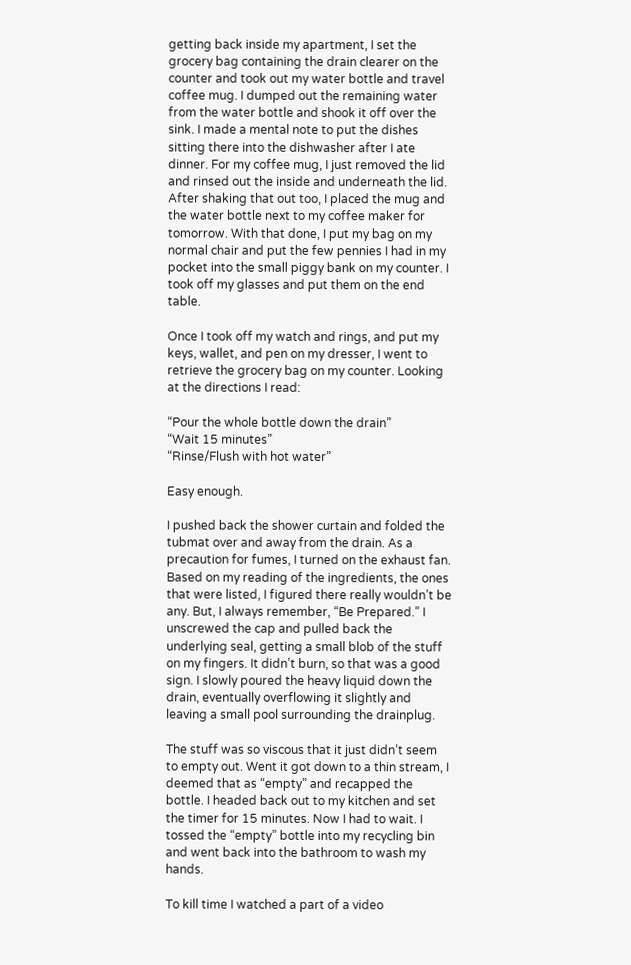getting back inside my apartment, I set the grocery bag containing the drain clearer on the counter and took out my water bottle and travel coffee mug. I dumped out the remaining water from the water bottle and shook it off over the sink. I made a mental note to put the dishes sitting there into the dishwasher after I ate dinner. For my coffee mug, I just removed the lid and rinsed out the inside and underneath the lid. After shaking that out too, I placed the mug and the water bottle next to my coffee maker for tomorrow. With that done, I put my bag on my normal chair and put the few pennies I had in my pocket into the small piggy bank on my counter. I took off my glasses and put them on the end table.

Once I took off my watch and rings, and put my keys, wallet, and pen on my dresser, I went to retrieve the grocery bag on my counter. Looking at the directions I read:

“Pour the whole bottle down the drain”
“Wait 15 minutes”
“Rinse/Flush with hot water”

Easy enough.

I pushed back the shower curtain and folded the tubmat over and away from the drain. As a precaution for fumes, I turned on the exhaust fan. Based on my reading of the ingredients, the ones that were listed, I figured there really wouldn’t be any. But, I always remember, “Be Prepared.” I unscrewed the cap and pulled back the underlying seal, getting a small blob of the stuff on my fingers. It didn’t burn, so that was a good sign. I slowly poured the heavy liquid down the drain, eventually overflowing it slightly and leaving a small pool surrounding the drainplug.

The stuff was so viscous that it just didn’t seem to empty out. Went it got down to a thin stream, I deemed that as “empty” and recapped the bottle. I headed back out to my kitchen and set the timer for 15 minutes. Now I had to wait. I tossed the “empty” bottle into my recycling bin and went back into the bathroom to wash my hands.

To kill time I watched a part of a video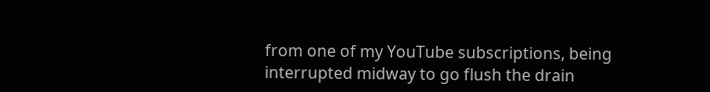from one of my YouTube subscriptions, being interrupted midway to go flush the drain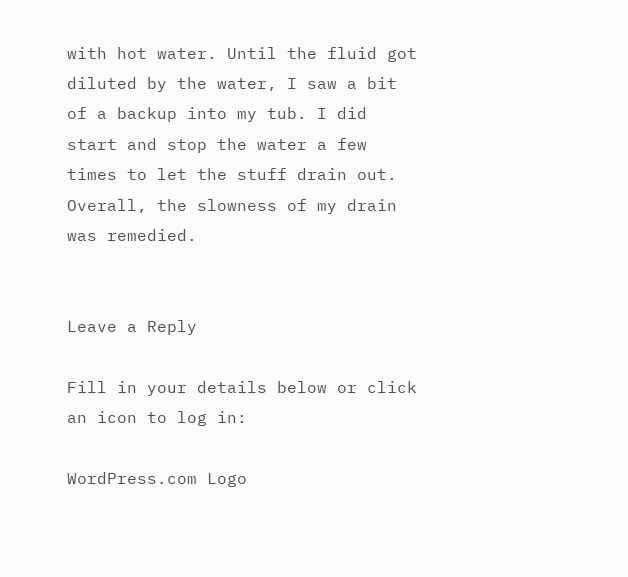with hot water. Until the fluid got diluted by the water, I saw a bit of a backup into my tub. I did start and stop the water a few times to let the stuff drain out. Overall, the slowness of my drain was remedied.


Leave a Reply

Fill in your details below or click an icon to log in:

WordPress.com Logo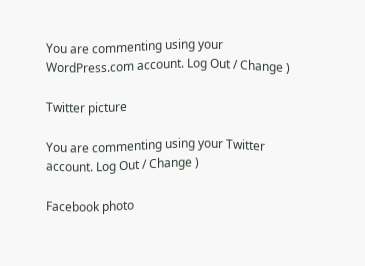You are commenting using your WordPress.com account. Log Out / Change )

Twitter picture

You are commenting using your Twitter account. Log Out / Change )

Facebook photo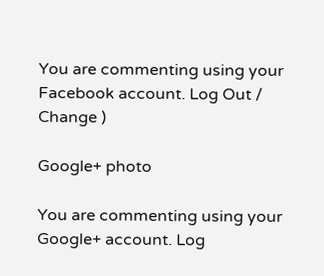You are commenting using your Facebook account. Log Out / Change )

Google+ photo

You are commenting using your Google+ account. Log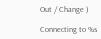Out / Change )

Connecting to %s